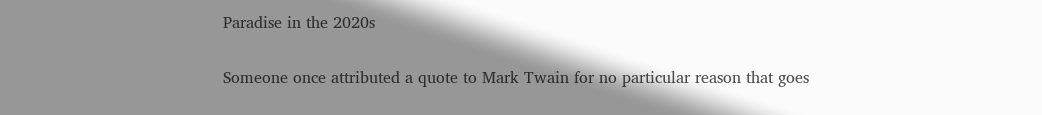Paradise in the 2020s

Someone once attributed a quote to Mark Twain for no particular reason that goes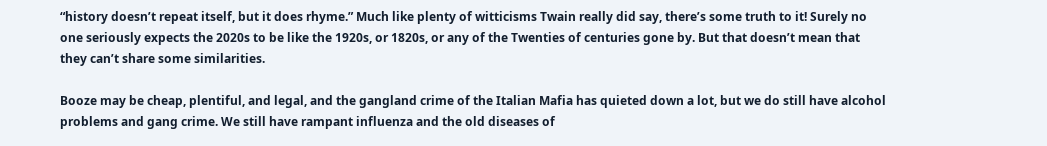“history doesn’t repeat itself, but it does rhyme.” Much like plenty of witticisms Twain really did say, there’s some truth to it! Surely no one seriously expects the 2020s to be like the 1920s, or 1820s, or any of the Twenties of centuries gone by. But that doesn’t mean that they can’t share some similarities.

Booze may be cheap, plentiful, and legal, and the gangland crime of the Italian Mafia has quieted down a lot, but we do still have alcohol problems and gang crime. We still have rampant influenza and the old diseases of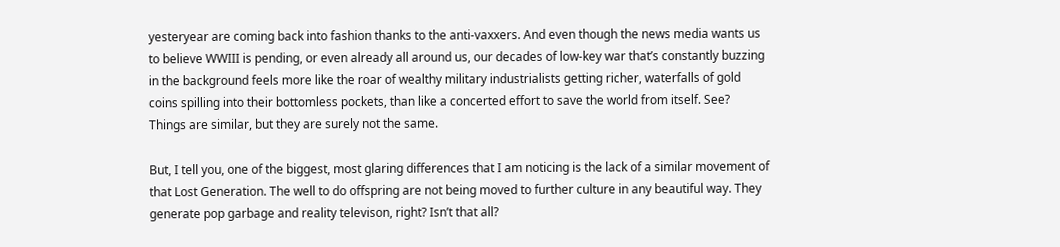yesteryear are coming back into fashion thanks to the anti-vaxxers. And even though the news media wants us to believe WWIII is pending, or even already all around us, our decades of low-key war that’s constantly buzzing in the background feels more like the roar of wealthy military industrialists getting richer, waterfalls of gold coins spilling into their bottomless pockets, than like a concerted effort to save the world from itself. See? Things are similar, but they are surely not the same.

But, I tell you, one of the biggest, most glaring differences that I am noticing is the lack of a similar movement of that Lost Generation. The well to do offspring are not being moved to further culture in any beautiful way. They generate pop garbage and reality televison, right? Isn’t that all?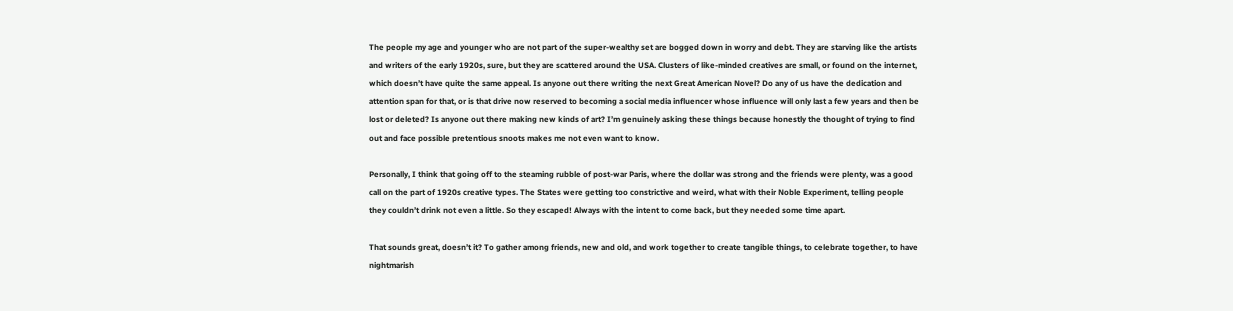The people my age and younger who are not part of the super-wealthy set are bogged down in worry and debt. They are starving like the artists and writers of the early 1920s, sure, but they are scattered around the USA. Clusters of like-minded creatives are small, or found on the internet, which doesn’t have quite the same appeal. Is anyone out there writing the next Great American Novel? Do any of us have the dedication and attention span for that, or is that drive now reserved to becoming a social media influencer whose influence will only last a few years and then be lost or deleted? Is anyone out there making new kinds of art? I’m genuinely asking these things because honestly the thought of trying to find out and face possible pretentious snoots makes me not even want to know.

Personally, I think that going off to the steaming rubble of post-war Paris, where the dollar was strong and the friends were plenty, was a good call on the part of 1920s creative types. The States were getting too constrictive and weird, what with their Noble Experiment, telling people they couldn’t drink not even a little. So they escaped! Always with the intent to come back, but they needed some time apart.

That sounds great, doesn’t it? To gather among friends, new and old, and work together to create tangible things, to celebrate together, to have nightmarish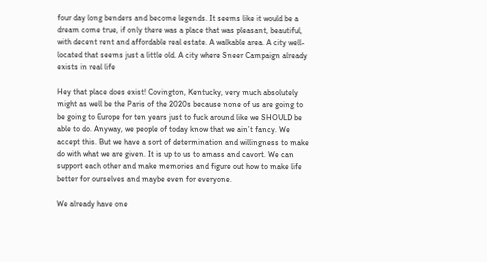four day long benders and become legends. It seems like it would be a dream come true, if only there was a place that was pleasant, beautiful, with decent rent and affordable real estate. A walkable area. A city well-located that seems just a little old. A city where Sneer Campaign already exists in real life

Hey that place does exist! Covington, Kentucky, very much absolutely might as well be the Paris of the 2020s because none of us are going to be going to Europe for ten years just to fuck around like we SHOULD be able to do. Anyway, we people of today know that we ain’t fancy. We accept this. But we have a sort of determination and willingness to make do with what we are given. It is up to us to amass and cavort. We can support each other and make memories and figure out how to make life better for ourselves and maybe even for everyone.

We already have one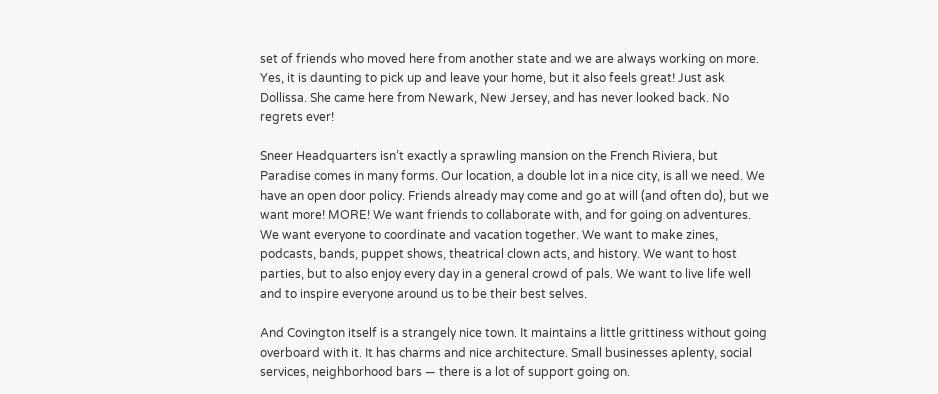set of friends who moved here from another state and we are always working on more. Yes, it is daunting to pick up and leave your home, but it also feels great! Just ask Dollissa. She came here from Newark, New Jersey, and has never looked back. No regrets ever!

Sneer Headquarters isn’t exactly a sprawling mansion on the French Riviera, but Paradise comes in many forms. Our location, a double lot in a nice city, is all we need. We have an open door policy. Friends already may come and go at will (and often do), but we want more! MORE! We want friends to collaborate with, and for going on adventures. We want everyone to coordinate and vacation together. We want to make zines, podcasts, bands, puppet shows, theatrical clown acts, and history. We want to host parties, but to also enjoy every day in a general crowd of pals. We want to live life well and to inspire everyone around us to be their best selves.

And Covington itself is a strangely nice town. It maintains a little grittiness without going overboard with it. It has charms and nice architecture. Small businesses aplenty, social services, neighborhood bars — there is a lot of support going on.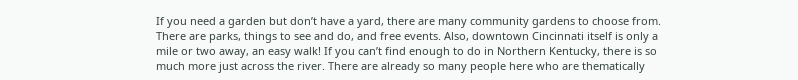If you need a garden but don’t have a yard, there are many community gardens to choose from. There are parks, things to see and do, and free events. Also, downtown Cincinnati itself is only a mile or two away, an easy walk! If you can’t find enough to do in Northern Kentucky, there is so much more just across the river. There are already so many people here who are thematically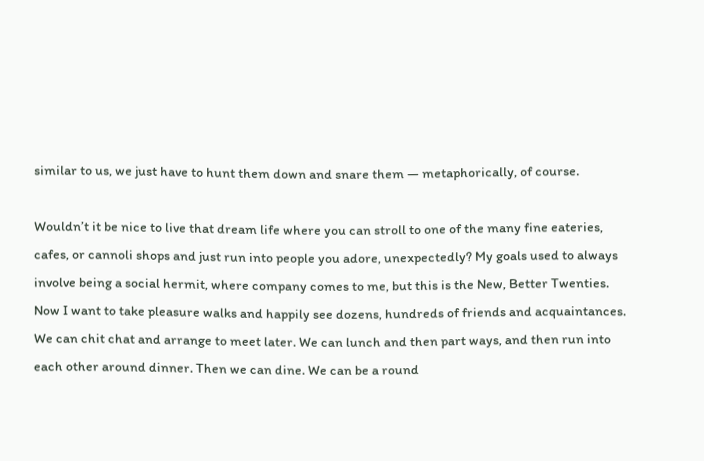similar to us, we just have to hunt them down and snare them — metaphorically, of course.

Wouldn’t it be nice to live that dream life where you can stroll to one of the many fine eateries, cafes, or cannoli shops and just run into people you adore, unexpectedly? My goals used to always involve being a social hermit, where company comes to me, but this is the New, Better Twenties. Now I want to take pleasure walks and happily see dozens, hundreds of friends and acquaintances. We can chit chat and arrange to meet later. We can lunch and then part ways, and then run into each other around dinner. Then we can dine. We can be a round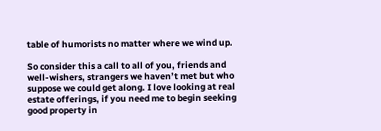table of humorists no matter where we wind up.

So consider this a call to all of you, friends and well-wishers, strangers we haven’t met but who suppose we could get along. I love looking at real estate offerings, if you need me to begin seeking good property in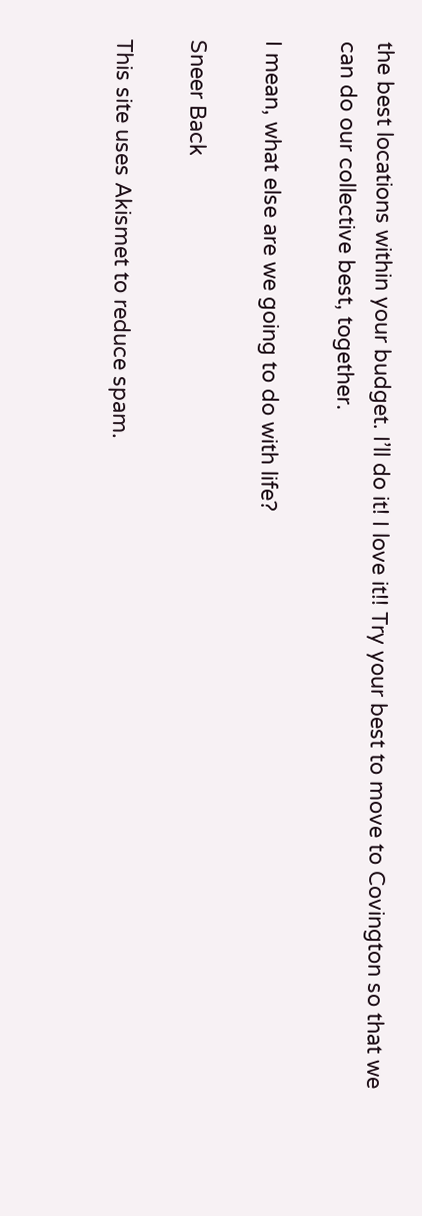the best locations within your budget. I’ll do it! I love it!! Try your best to move to Covington so that we can do our collective best, together.

I mean, what else are we going to do with life?

Sneer Back

This site uses Akismet to reduce spam.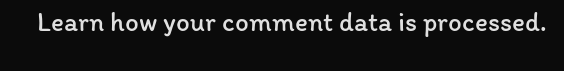Learn how your comment data is processed.